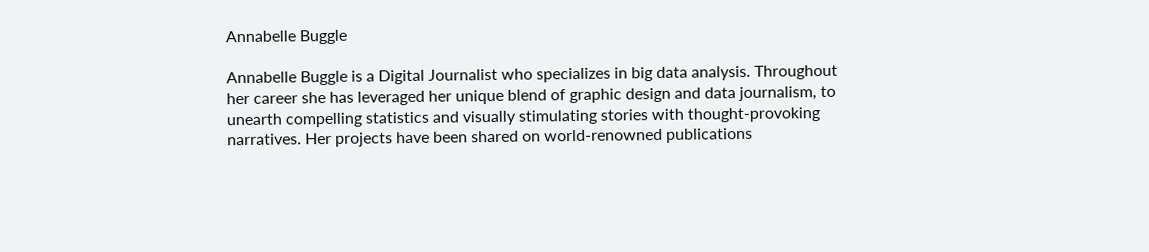Annabelle Buggle

Annabelle Buggle is a Digital Journalist who specializes in big data analysis. Throughout her career she has leveraged her unique blend of graphic design and data journalism, to unearth compelling statistics and visually stimulating stories with thought-provoking narratives. Her projects have been shared on world-renowned publications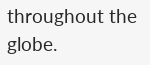throughout the globe.